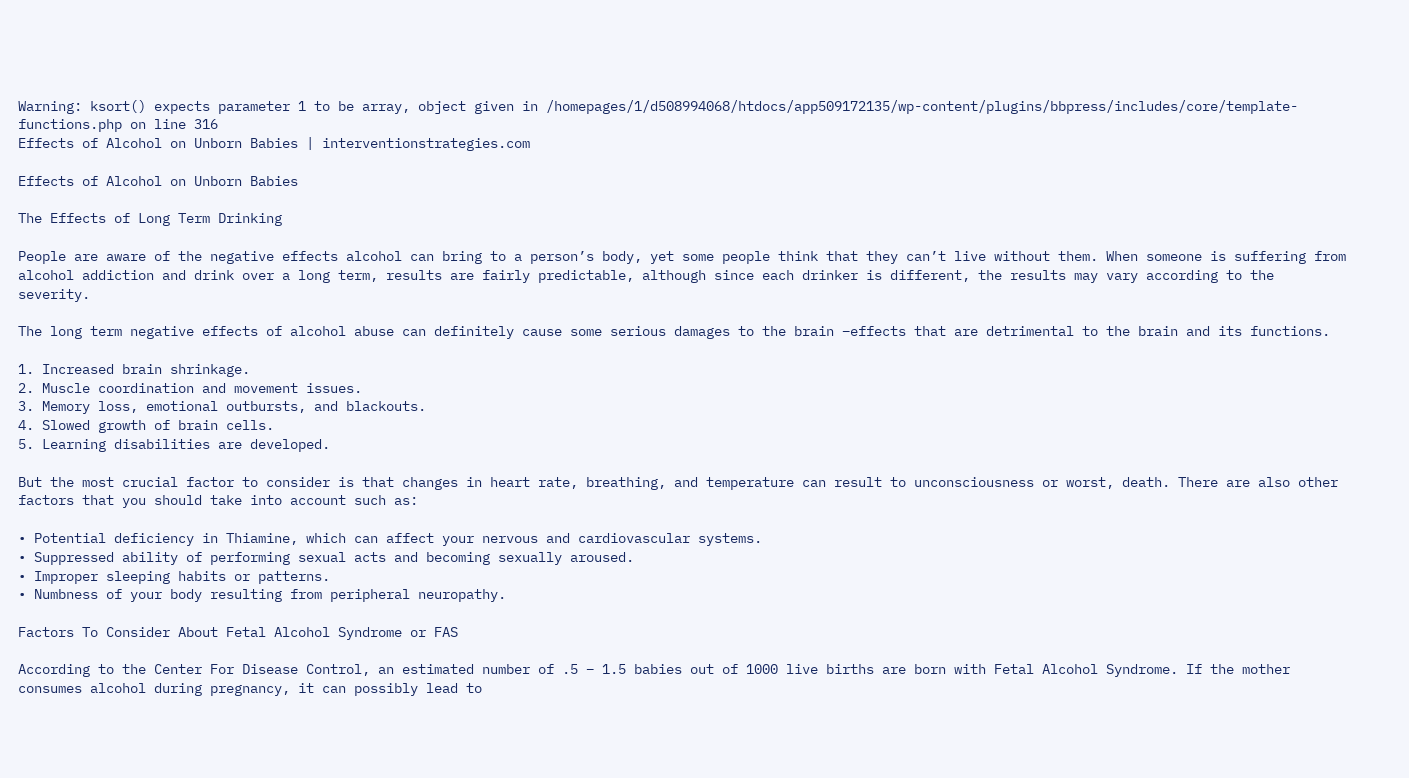Warning: ksort() expects parameter 1 to be array, object given in /homepages/1/d508994068/htdocs/app509172135/wp-content/plugins/bbpress/includes/core/template-functions.php on line 316
Effects of Alcohol on Unborn Babies | interventionstrategies.com

Effects of Alcohol on Unborn Babies

The Effects of Long Term Drinking

People are aware of the negative effects alcohol can bring to a person’s body, yet some people think that they can’t live without them. When someone is suffering from alcohol addiction and drink over a long term, results are fairly predictable, although since each drinker is different, the results may vary according to the severity.

The long term negative effects of alcohol abuse can definitely cause some serious damages to the brain –effects that are detrimental to the brain and its functions.

1. Increased brain shrinkage.
2. Muscle coordination and movement issues.
3. Memory loss, emotional outbursts, and blackouts.
4. Slowed growth of brain cells.
5. Learning disabilities are developed.

But the most crucial factor to consider is that changes in heart rate, breathing, and temperature can result to unconsciousness or worst, death. There are also other factors that you should take into account such as:

• Potential deficiency in Thiamine, which can affect your nervous and cardiovascular systems.
• Suppressed ability of performing sexual acts and becoming sexually aroused.
• Improper sleeping habits or patterns.
• Numbness of your body resulting from peripheral neuropathy.

Factors To Consider About Fetal Alcohol Syndrome or FAS

According to the Center For Disease Control, an estimated number of .5 – 1.5 babies out of 1000 live births are born with Fetal Alcohol Syndrome. If the mother consumes alcohol during pregnancy, it can possibly lead to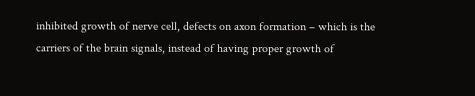inhibited growth of nerve cell, defects on axon formation – which is the carriers of the brain signals, instead of having proper growth of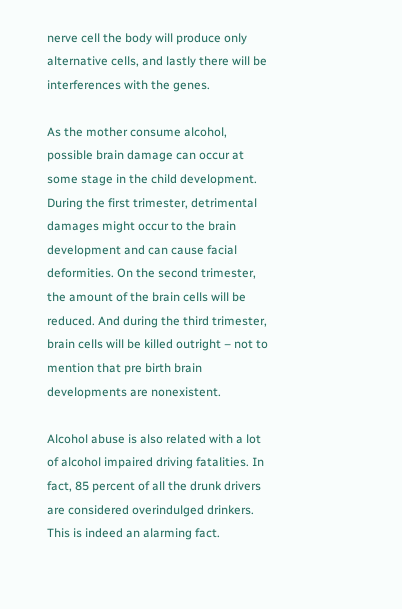nerve cell the body will produce only alternative cells, and lastly there will be interferences with the genes.

As the mother consume alcohol, possible brain damage can occur at some stage in the child development. During the first trimester, detrimental damages might occur to the brain development and can cause facial deformities. On the second trimester, the amount of the brain cells will be reduced. And during the third trimester, brain cells will be killed outright – not to mention that pre birth brain developments are nonexistent.

Alcohol abuse is also related with a lot of alcohol impaired driving fatalities. In fact, 85 percent of all the drunk drivers are considered overindulged drinkers. This is indeed an alarming fact.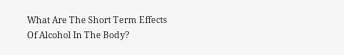What Are The Short Term Effects Of Alcohol In The Body?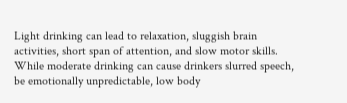Light drinking can lead to relaxation, sluggish brain activities, short span of attention, and slow motor skills. While moderate drinking can cause drinkers slurred speech, be emotionally unpredictable, low body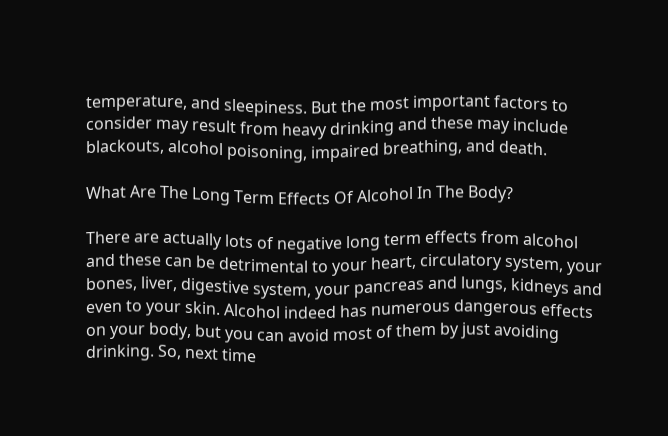temperature, and sleepiness. But the most important factors to consider may result from heavy drinking and these may include blackouts, alcohol poisoning, impaired breathing, and death.

What Are The Long Term Effects Of Alcohol In The Body?

There are actually lots of negative long term effects from alcohol and these can be detrimental to your heart, circulatory system, your bones, liver, digestive system, your pancreas and lungs, kidneys and even to your skin. Alcohol indeed has numerous dangerous effects on your body, but you can avoid most of them by just avoiding drinking. So, next time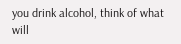you drink alcohol, think of what will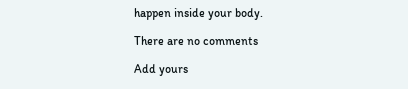happen inside your body.

There are no comments

Add yours